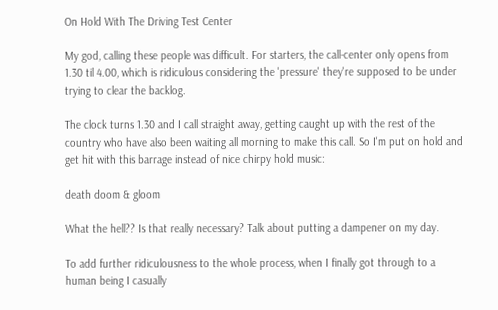On Hold With The Driving Test Center

My god, calling these people was difficult. For starters, the call-center only opens from 1.30 til 4.00, which is ridiculous considering the 'pressure' they're supposed to be under trying to clear the backlog.

The clock turns 1.30 and I call straight away, getting caught up with the rest of the country who have also been waiting all morning to make this call. So I'm put on hold and get hit with this barrage instead of nice chirpy hold music:

death doom & gloom

What the hell?? Is that really necessary? Talk about putting a dampener on my day.

To add further ridiculousness to the whole process, when I finally got through to a human being I casually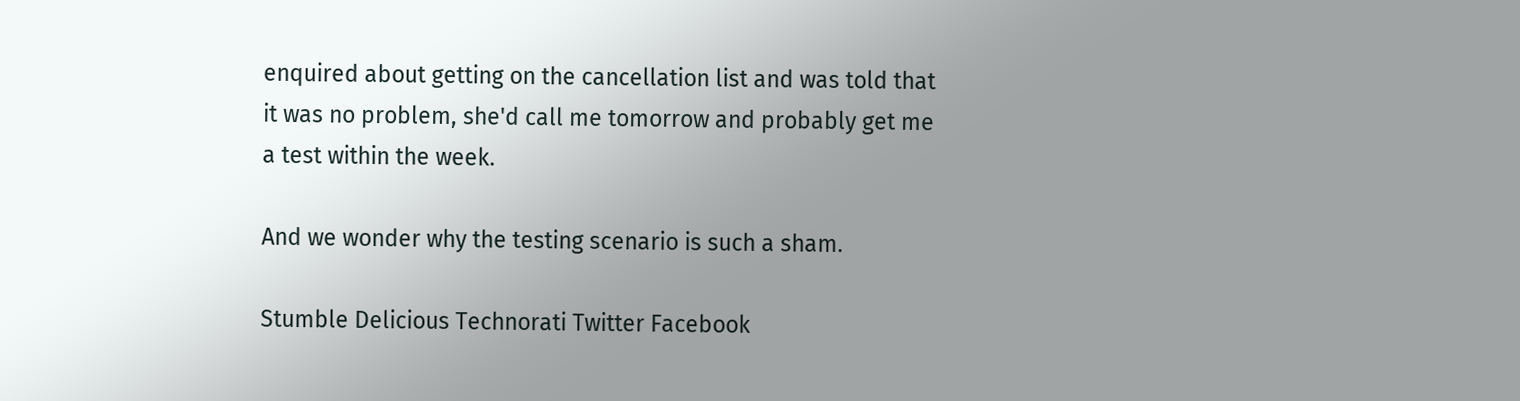enquired about getting on the cancellation list and was told that it was no problem, she'd call me tomorrow and probably get me a test within the week.

And we wonder why the testing scenario is such a sham.

Stumble Delicious Technorati Twitter Facebook